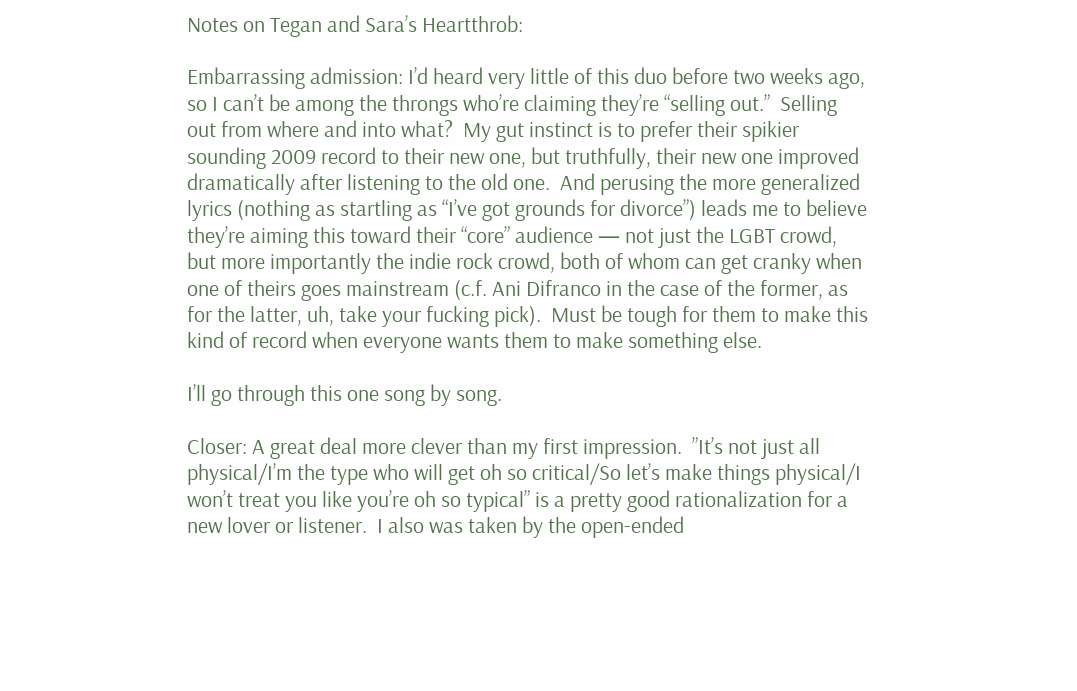Notes on Tegan and Sara’s Heartthrob:

Embarrassing admission: I’d heard very little of this duo before two weeks ago, so I can’t be among the throngs who’re claiming they’re “selling out.”  Selling out from where and into what?  My gut instinct is to prefer their spikier sounding 2009 record to their new one, but truthfully, their new one improved dramatically after listening to the old one.  And perusing the more generalized lyrics (nothing as startling as “I’ve got grounds for divorce”) leads me to believe they’re aiming this toward their “core” audience — not just the LGBT crowd, but more importantly the indie rock crowd, both of whom can get cranky when one of theirs goes mainstream (c.f. Ani Difranco in the case of the former, as for the latter, uh, take your fucking pick).  Must be tough for them to make this kind of record when everyone wants them to make something else.

I’ll go through this one song by song.

Closer: A great deal more clever than my first impression.  ”It’s not just all physical/I’m the type who will get oh so critical/So let’s make things physical/I won’t treat you like you’re oh so typical” is a pretty good rationalization for a new lover or listener.  I also was taken by the open-ended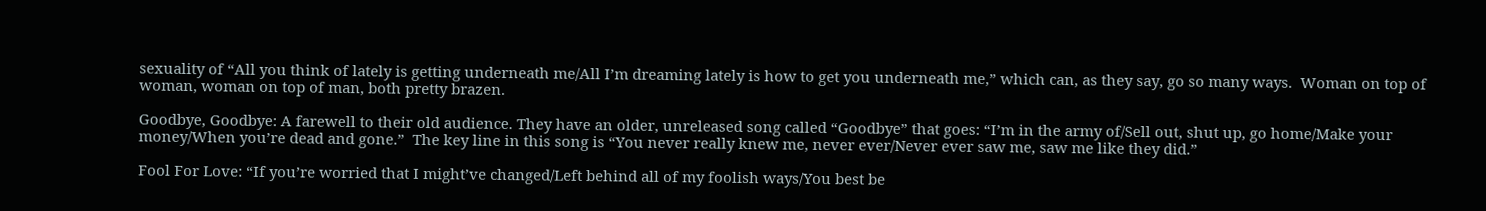sexuality of “All you think of lately is getting underneath me/All I’m dreaming lately is how to get you underneath me,” which can, as they say, go so many ways.  Woman on top of woman, woman on top of man, both pretty brazen.

Goodbye, Goodbye: A farewell to their old audience. They have an older, unreleased song called “Goodbye” that goes: “I’m in the army of/Sell out, shut up, go home/Make your money/When you’re dead and gone.”  The key line in this song is “You never really knew me, never ever/Never ever saw me, saw me like they did.”

Fool For Love: “If you’re worried that I might’ve changed/Left behind all of my foolish ways/You best be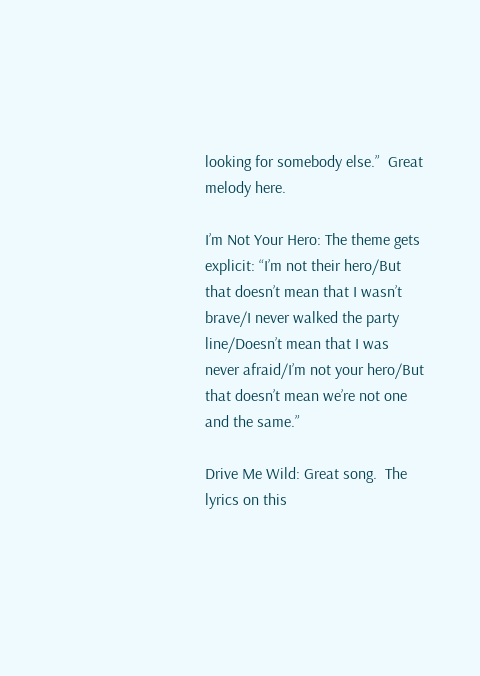looking for somebody else.”  Great melody here.

I’m Not Your Hero: The theme gets explicit: “I’m not their hero/But that doesn’t mean that I wasn’t brave/I never walked the party line/Doesn’t mean that I was never afraid/I’m not your hero/But that doesn’t mean we’re not one and the same.”

Drive Me Wild: Great song.  The lyrics on this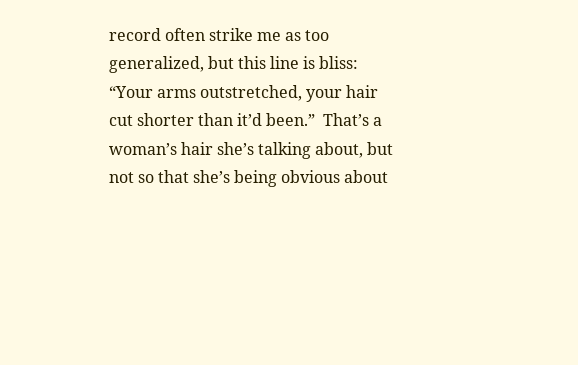record often strike me as too generalized, but this line is bliss: “Your arms outstretched, your hair cut shorter than it’d been.”  That’s a woman’s hair she’s talking about, but not so that she’s being obvious about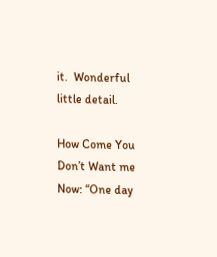it.  Wonderful little detail.

How Come You Don’t Want me Now: “One day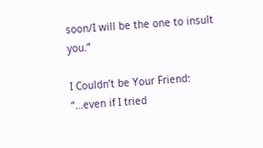soon/I will be the one to insult you.”

I Couldn’t be Your Friend: “…even if I tried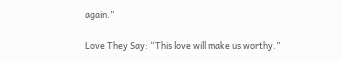again.”

Love They Say: “This love will make us worthy.”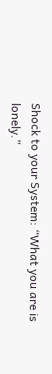Shock to your System: “What you are is lonely.”